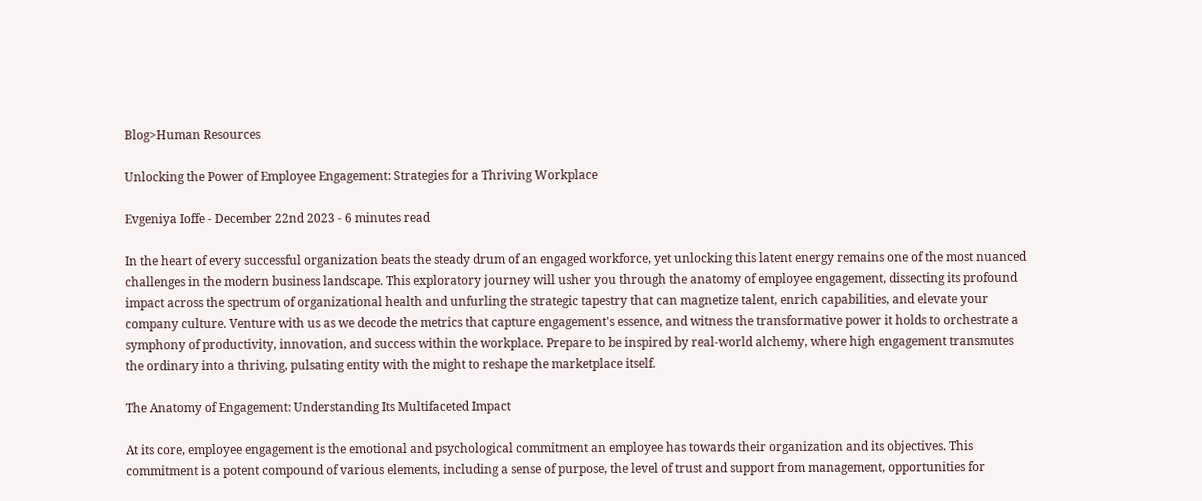Blog>Human Resources

Unlocking the Power of Employee Engagement: Strategies for a Thriving Workplace

Evgeniya Ioffe - December 22nd 2023 - 6 minutes read

In the heart of every successful organization beats the steady drum of an engaged workforce, yet unlocking this latent energy remains one of the most nuanced challenges in the modern business landscape. This exploratory journey will usher you through the anatomy of employee engagement, dissecting its profound impact across the spectrum of organizational health and unfurling the strategic tapestry that can magnetize talent, enrich capabilities, and elevate your company culture. Venture with us as we decode the metrics that capture engagement's essence, and witness the transformative power it holds to orchestrate a symphony of productivity, innovation, and success within the workplace. Prepare to be inspired by real-world alchemy, where high engagement transmutes the ordinary into a thriving, pulsating entity with the might to reshape the marketplace itself.

The Anatomy of Engagement: Understanding Its Multifaceted Impact

At its core, employee engagement is the emotional and psychological commitment an employee has towards their organization and its objectives. This commitment is a potent compound of various elements, including a sense of purpose, the level of trust and support from management, opportunities for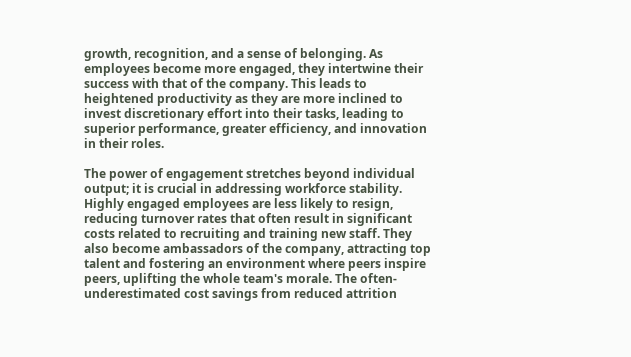growth, recognition, and a sense of belonging. As employees become more engaged, they intertwine their success with that of the company. This leads to heightened productivity as they are more inclined to invest discretionary effort into their tasks, leading to superior performance, greater efficiency, and innovation in their roles.

The power of engagement stretches beyond individual output; it is crucial in addressing workforce stability. Highly engaged employees are less likely to resign, reducing turnover rates that often result in significant costs related to recruiting and training new staff. They also become ambassadors of the company, attracting top talent and fostering an environment where peers inspire peers, uplifting the whole team's morale. The often-underestimated cost savings from reduced attrition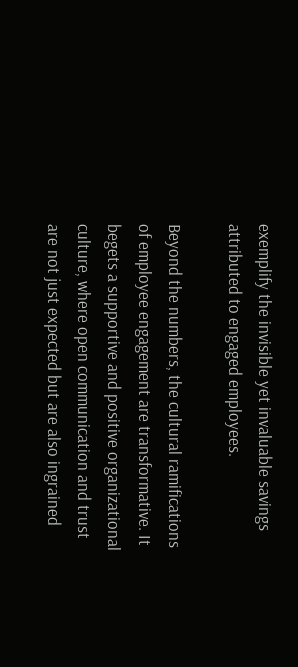exemplify the invisible yet invaluable savings attributed to engaged employees.

Beyond the numbers, the cultural ramifications of employee engagement are transformative. It begets a supportive and positive organizational culture, where open communication and trust are not just expected but are also ingrained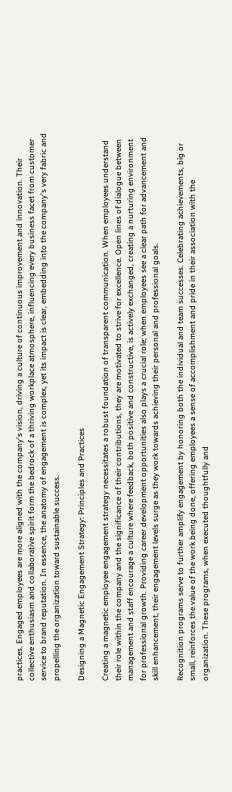practices. Engaged employees are more aligned with the company's vision, driving a culture of continuous improvement and innovation. Their collective enthusiasm and collaborative spirit form the bedrock of a thriving workplace atmosphere, influencing every business facet from customer service to brand reputation. In essence, the anatomy of engagement is complex, yet its impact is clear, embedding into the company's very fabric and propelling the organization toward sustainable success.

Designing a Magnetic Engagement Strategy: Principles and Practices

Creating a magnetic employee engagement strategy necessitates a robust foundation of transparent communication. When employees understand their role within the company and the significance of their contributions, they are motivated to strive for excellence. Open lines of dialogue between management and staff encourage a culture where feedback, both positive and constructive, is actively exchanged, creating a nurturing environment for professional growth. Providing career development opportunities also plays a crucial role; when employees see a clear path for advancement and skill enhancement, their engagement levels surge as they work towards achieving their personal and professional goals.

Recognition programs serve to further amplify engagement by honoring both the individual and team successes. Celebrating achievements, big or small, reinforces the value of the work being done, offering employees a sense of accomplishment and pride in their association with the organization. These programs, when executed thoughtfully and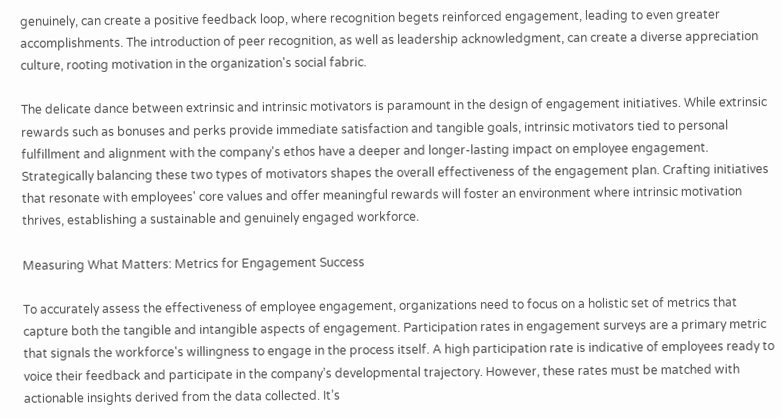genuinely, can create a positive feedback loop, where recognition begets reinforced engagement, leading to even greater accomplishments. The introduction of peer recognition, as well as leadership acknowledgment, can create a diverse appreciation culture, rooting motivation in the organization's social fabric.

The delicate dance between extrinsic and intrinsic motivators is paramount in the design of engagement initiatives. While extrinsic rewards such as bonuses and perks provide immediate satisfaction and tangible goals, intrinsic motivators tied to personal fulfillment and alignment with the company's ethos have a deeper and longer-lasting impact on employee engagement. Strategically balancing these two types of motivators shapes the overall effectiveness of the engagement plan. Crafting initiatives that resonate with employees' core values and offer meaningful rewards will foster an environment where intrinsic motivation thrives, establishing a sustainable and genuinely engaged workforce.

Measuring What Matters: Metrics for Engagement Success

To accurately assess the effectiveness of employee engagement, organizations need to focus on a holistic set of metrics that capture both the tangible and intangible aspects of engagement. Participation rates in engagement surveys are a primary metric that signals the workforce's willingness to engage in the process itself. A high participation rate is indicative of employees ready to voice their feedback and participate in the company’s developmental trajectory. However, these rates must be matched with actionable insights derived from the data collected. It’s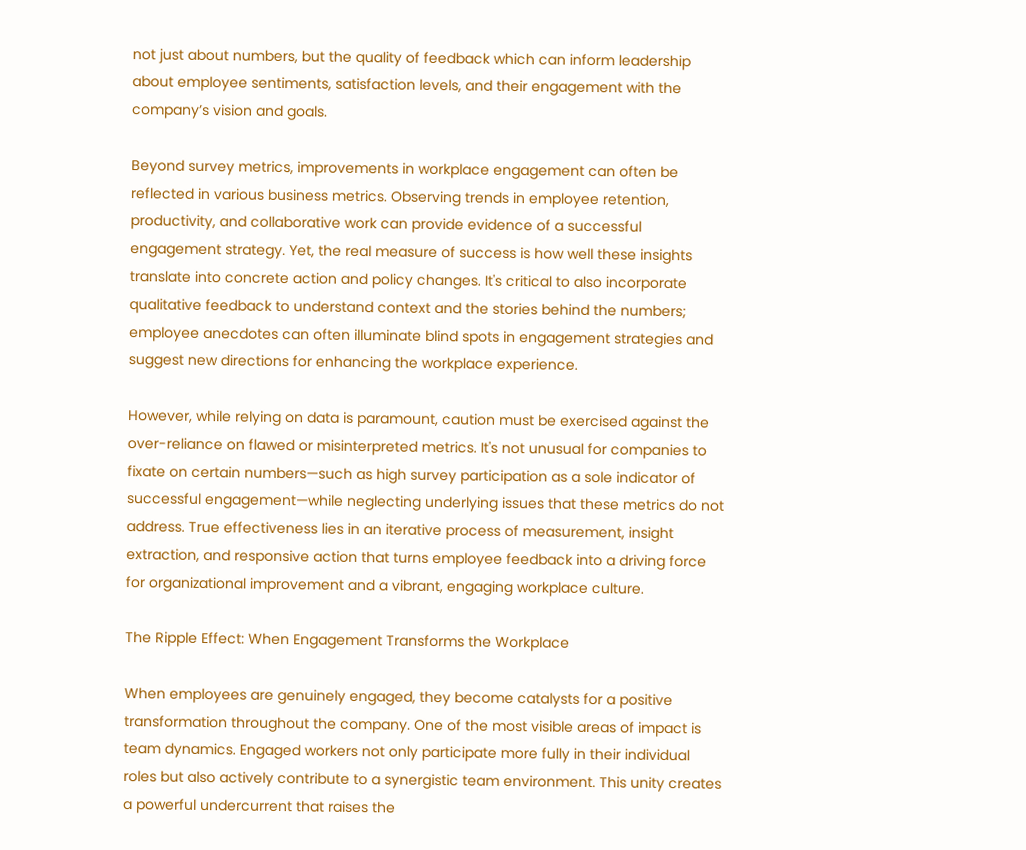not just about numbers, but the quality of feedback which can inform leadership about employee sentiments, satisfaction levels, and their engagement with the company’s vision and goals.

Beyond survey metrics, improvements in workplace engagement can often be reflected in various business metrics. Observing trends in employee retention, productivity, and collaborative work can provide evidence of a successful engagement strategy. Yet, the real measure of success is how well these insights translate into concrete action and policy changes. It's critical to also incorporate qualitative feedback to understand context and the stories behind the numbers; employee anecdotes can often illuminate blind spots in engagement strategies and suggest new directions for enhancing the workplace experience.

However, while relying on data is paramount, caution must be exercised against the over-reliance on flawed or misinterpreted metrics. It's not unusual for companies to fixate on certain numbers—such as high survey participation as a sole indicator of successful engagement—while neglecting underlying issues that these metrics do not address. True effectiveness lies in an iterative process of measurement, insight extraction, and responsive action that turns employee feedback into a driving force for organizational improvement and a vibrant, engaging workplace culture.

The Ripple Effect: When Engagement Transforms the Workplace

When employees are genuinely engaged, they become catalysts for a positive transformation throughout the company. One of the most visible areas of impact is team dynamics. Engaged workers not only participate more fully in their individual roles but also actively contribute to a synergistic team environment. This unity creates a powerful undercurrent that raises the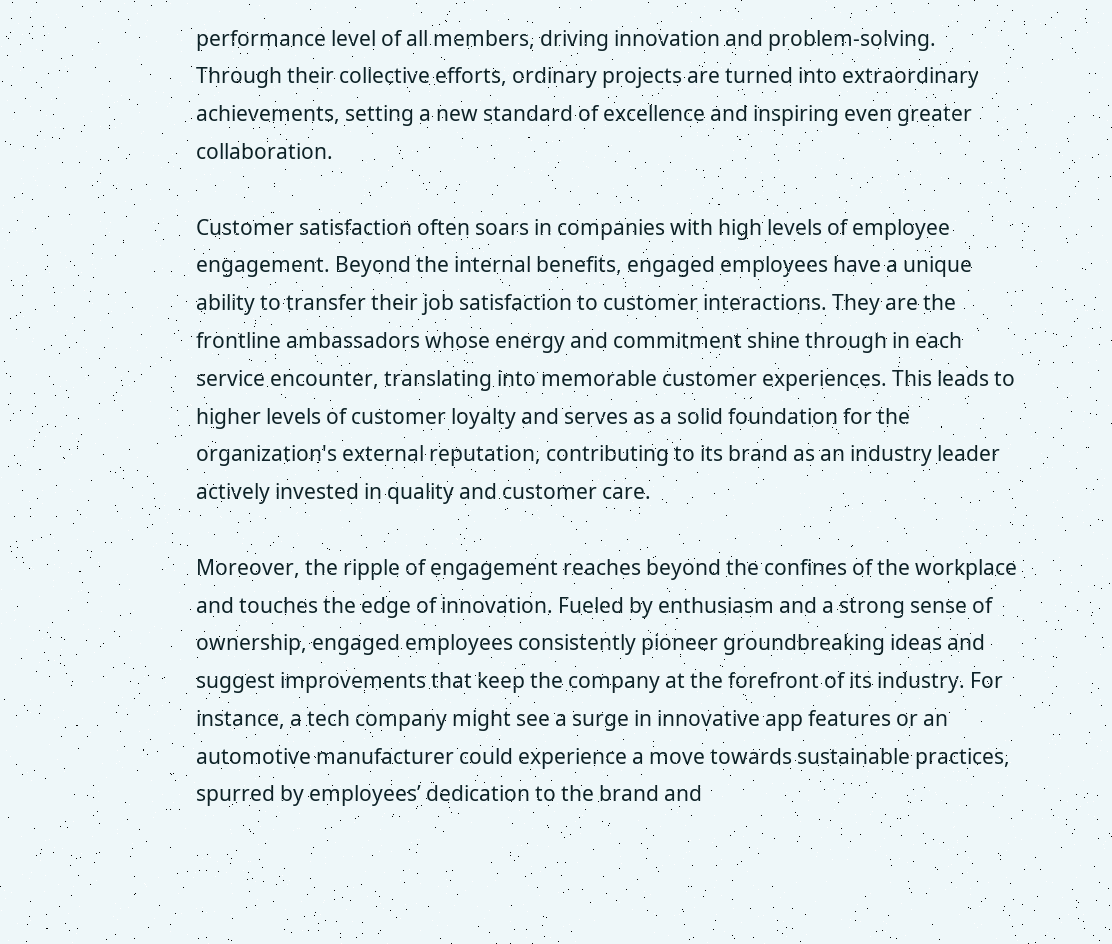performance level of all members, driving innovation and problem-solving. Through their collective efforts, ordinary projects are turned into extraordinary achievements, setting a new standard of excellence and inspiring even greater collaboration.

Customer satisfaction often soars in companies with high levels of employee engagement. Beyond the internal benefits, engaged employees have a unique ability to transfer their job satisfaction to customer interactions. They are the frontline ambassadors whose energy and commitment shine through in each service encounter, translating into memorable customer experiences. This leads to higher levels of customer loyalty and serves as a solid foundation for the organization's external reputation, contributing to its brand as an industry leader actively invested in quality and customer care.

Moreover, the ripple of engagement reaches beyond the confines of the workplace and touches the edge of innovation. Fueled by enthusiasm and a strong sense of ownership, engaged employees consistently pioneer groundbreaking ideas and suggest improvements that keep the company at the forefront of its industry. For instance, a tech company might see a surge in innovative app features or an automotive manufacturer could experience a move towards sustainable practices, spurred by employees’ dedication to the brand and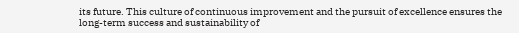its future. This culture of continuous improvement and the pursuit of excellence ensures the long-term success and sustainability of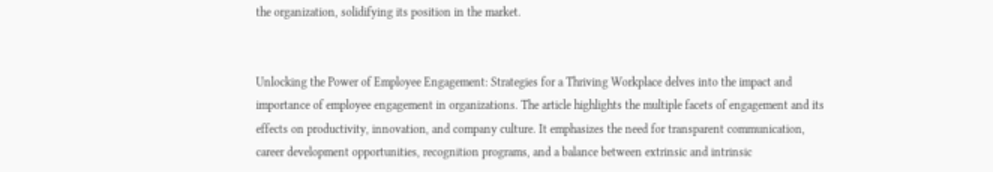the organization, solidifying its position in the market.


Unlocking the Power of Employee Engagement: Strategies for a Thriving Workplace delves into the impact and importance of employee engagement in organizations. The article highlights the multiple facets of engagement and its effects on productivity, innovation, and company culture. It emphasizes the need for transparent communication, career development opportunities, recognition programs, and a balance between extrinsic and intrinsic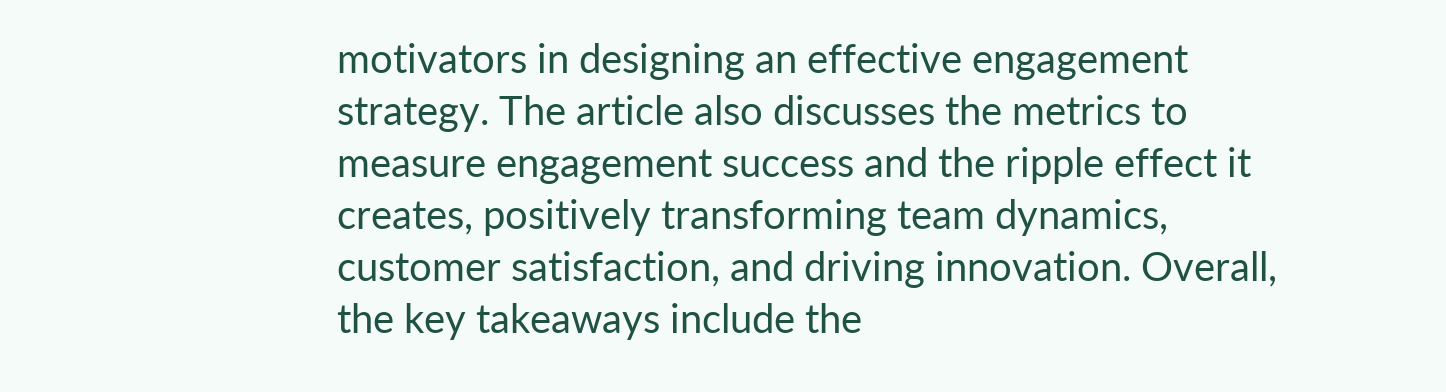motivators in designing an effective engagement strategy. The article also discusses the metrics to measure engagement success and the ripple effect it creates, positively transforming team dynamics, customer satisfaction, and driving innovation. Overall, the key takeaways include the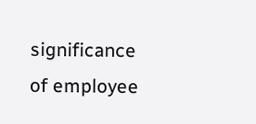significance of employee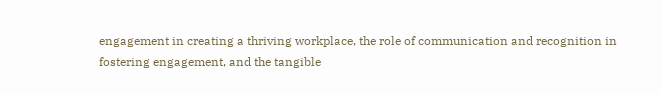engagement in creating a thriving workplace, the role of communication and recognition in fostering engagement, and the tangible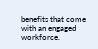benefits that come with an engaged workforce.